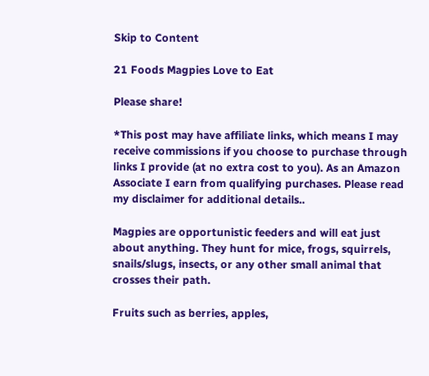Skip to Content

21 Foods Magpies Love to Eat

Please share!

*This post may have affiliate links, which means I may receive commissions if you choose to purchase through links I provide (at no extra cost to you). As an Amazon Associate I earn from qualifying purchases. Please read my disclaimer for additional details..

Magpies are opportunistic feeders and will eat just about anything. They hunt for mice, frogs, squirrels, snails/slugs, insects, or any other small animal that crosses their path.

Fruits such as berries, apples,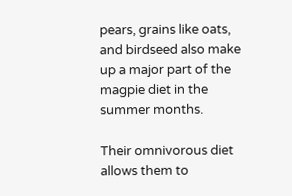pears, grains like oats, and birdseed also make up a major part of the magpie diet in the summer months.

Their omnivorous diet allows them to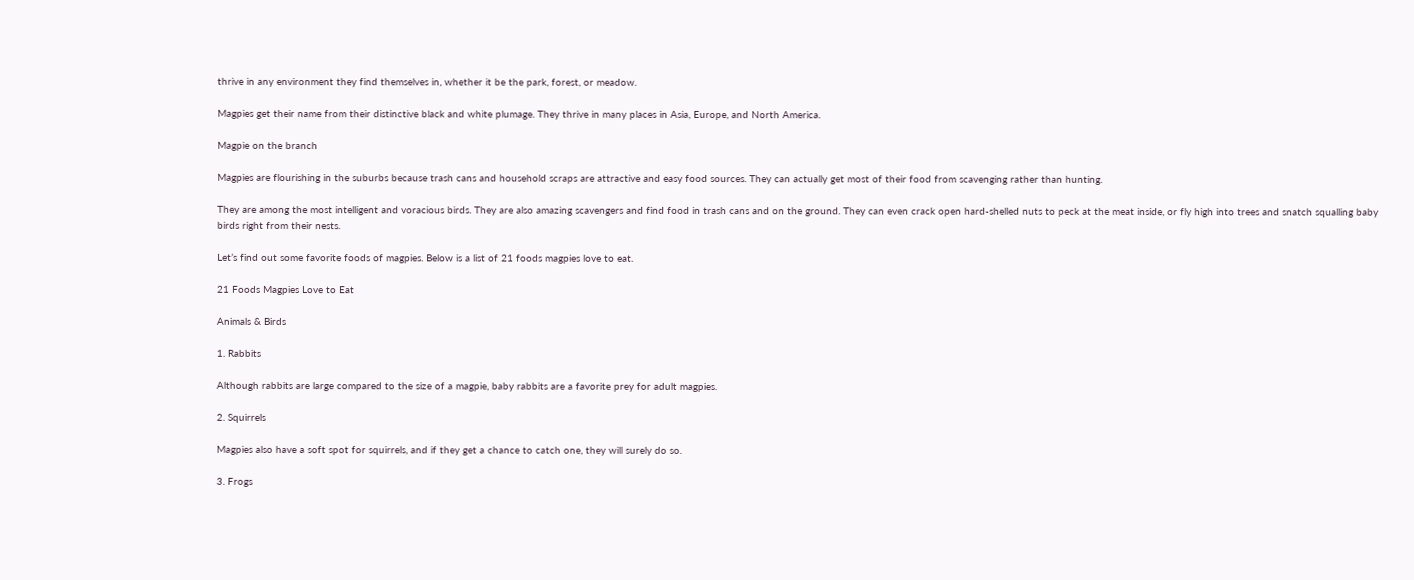thrive in any environment they find themselves in, whether it be the park, forest, or meadow.

Magpies get their name from their distinctive black and white plumage. They thrive in many places in Asia, Europe, and North America.

Magpie on the branch

Magpies are flourishing in the suburbs because trash cans and household scraps are attractive and easy food sources. They can actually get most of their food from scavenging rather than hunting.

They are among the most intelligent and voracious birds. They are also amazing scavengers and find food in trash cans and on the ground. They can even crack open hard-shelled nuts to peck at the meat inside, or fly high into trees and snatch squalling baby birds right from their nests.

Let’s find out some favorite foods of magpies. Below is a list of 21 foods magpies love to eat.

21 Foods Magpies Love to Eat

Animals & Birds

1. Rabbits

Although rabbits are large compared to the size of a magpie, baby rabbits are a favorite prey for adult magpies.

2. Squirrels

Magpies also have a soft spot for squirrels, and if they get a chance to catch one, they will surely do so.

3. Frogs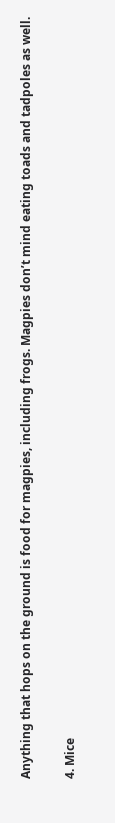Anything that hops on the ground is food for magpies, including frogs. Magpies don’t mind eating toads and tadpoles as well.

4. Mice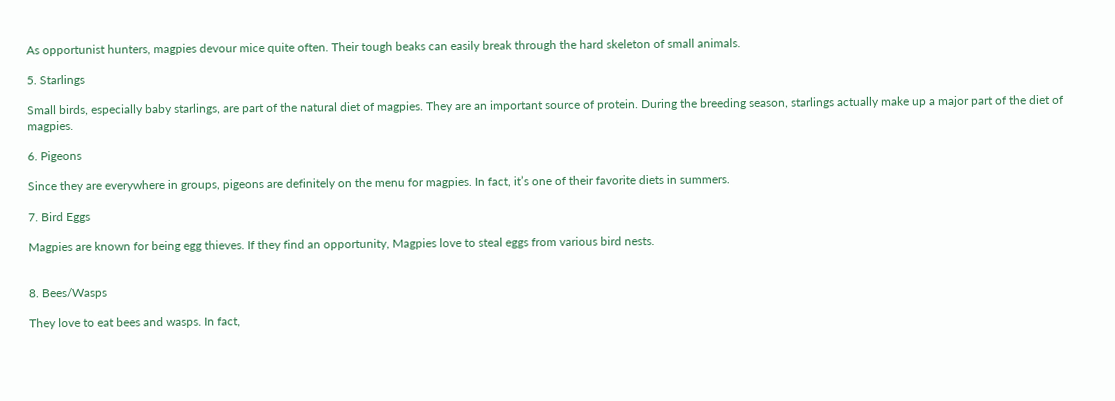As opportunist hunters, magpies devour mice quite often. Their tough beaks can easily break through the hard skeleton of small animals.

5. Starlings

Small birds, especially baby starlings, are part of the natural diet of magpies. They are an important source of protein. During the breeding season, starlings actually make up a major part of the diet of magpies.

6. Pigeons

Since they are everywhere in groups, pigeons are definitely on the menu for magpies. In fact, it’s one of their favorite diets in summers.

7. Bird Eggs

Magpies are known for being egg thieves. If they find an opportunity, Magpies love to steal eggs from various bird nests.


8. Bees/Wasps

They love to eat bees and wasps. In fact,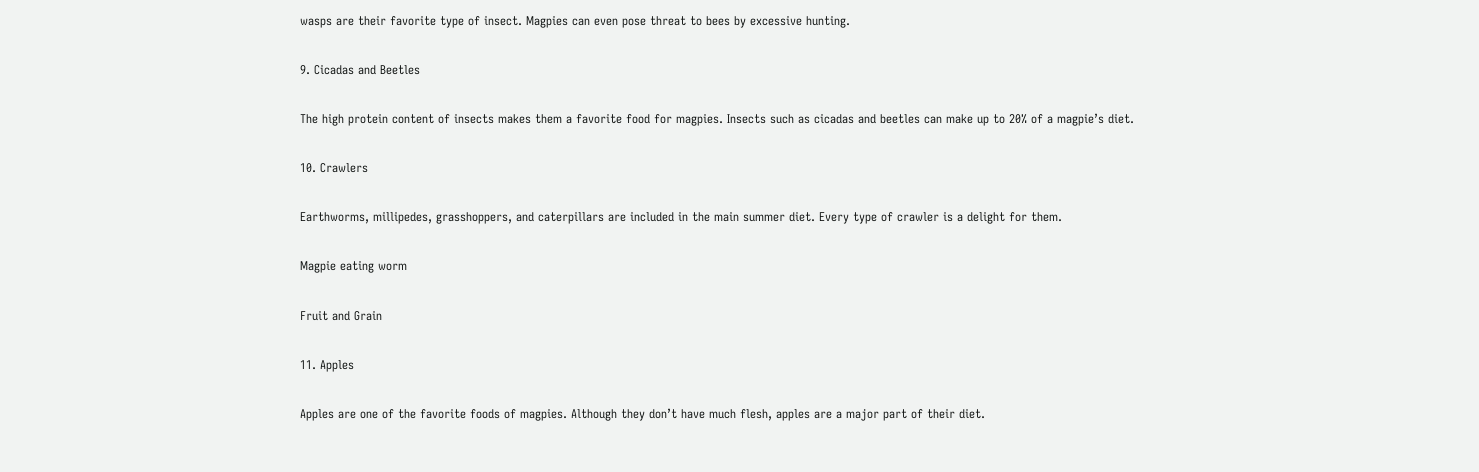wasps are their favorite type of insect. Magpies can even pose threat to bees by excessive hunting.

9. Cicadas and Beetles

The high protein content of insects makes them a favorite food for magpies. Insects such as cicadas and beetles can make up to 20% of a magpie’s diet.

10. Crawlers

Earthworms, millipedes, grasshoppers, and caterpillars are included in the main summer diet. Every type of crawler is a delight for them.

Magpie eating worm

Fruit and Grain

11. Apples

Apples are one of the favorite foods of magpies. Although they don’t have much flesh, apples are a major part of their diet.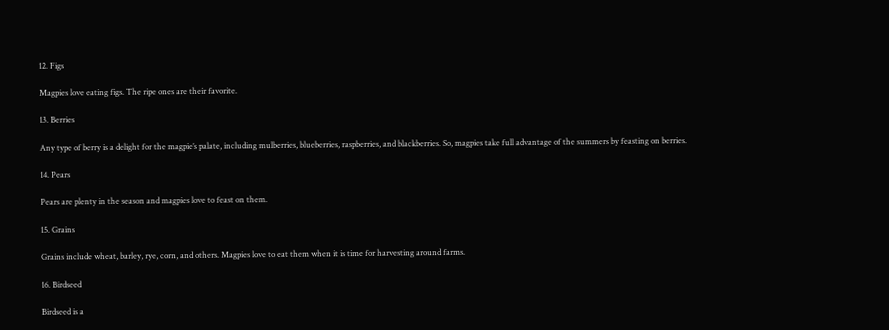12. Figs

Magpies love eating figs. The ripe ones are their favorite.

13. Berries

Any type of berry is a delight for the magpie’s palate, including mulberries, blueberries, raspberries, and blackberries. So, magpies take full advantage of the summers by feasting on berries.

14. Pears

Pears are plenty in the season and magpies love to feast on them.

15. Grains

Grains include wheat, barley, rye, corn, and others. Magpies love to eat them when it is time for harvesting around farms.

16. Birdseed

Birdseed is a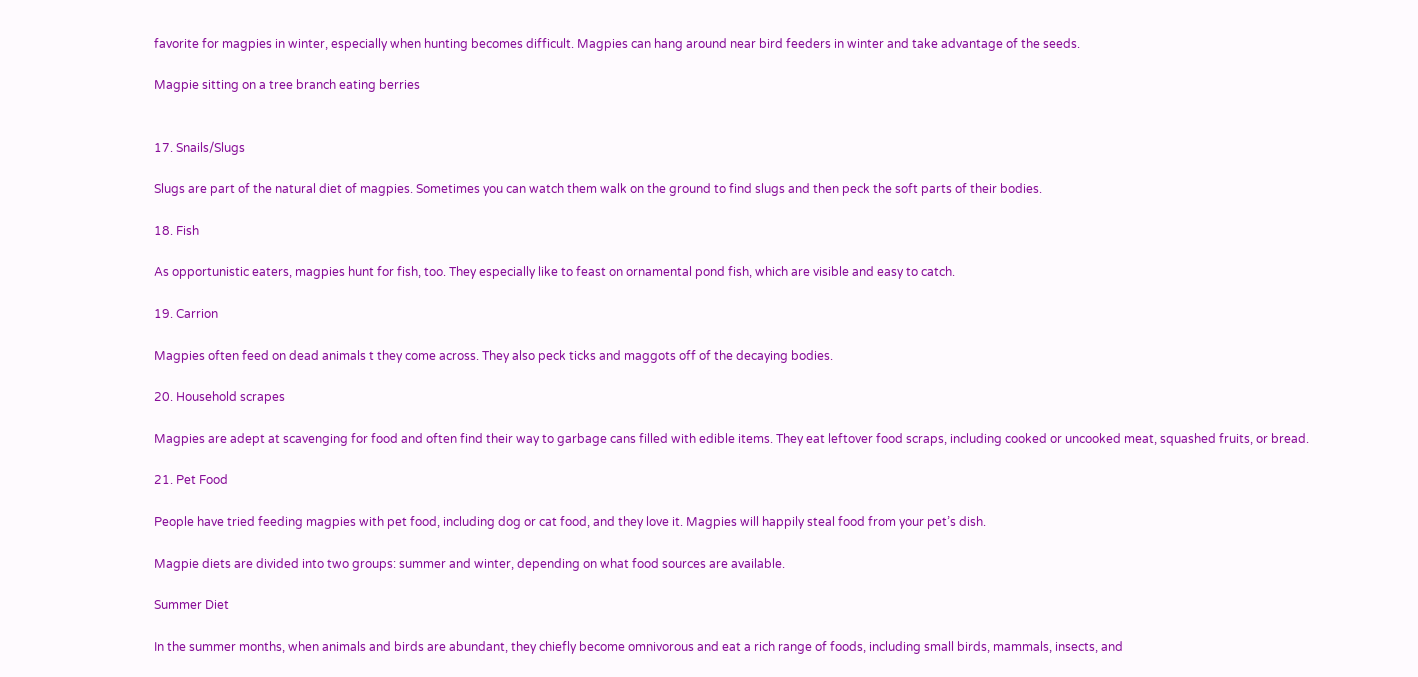favorite for magpies in winter, especially when hunting becomes difficult. Magpies can hang around near bird feeders in winter and take advantage of the seeds.

Magpie sitting on a tree branch eating berries


17. Snails/Slugs

Slugs are part of the natural diet of magpies. Sometimes you can watch them walk on the ground to find slugs and then peck the soft parts of their bodies.

18. Fish

As opportunistic eaters, magpies hunt for fish, too. They especially like to feast on ornamental pond fish, which are visible and easy to catch.

19. Carrion

Magpies often feed on dead animals t they come across. They also peck ticks and maggots off of the decaying bodies.

20. Household scrapes

Magpies are adept at scavenging for food and often find their way to garbage cans filled with edible items. They eat leftover food scraps, including cooked or uncooked meat, squashed fruits, or bread.

21. Pet Food

People have tried feeding magpies with pet food, including dog or cat food, and they love it. Magpies will happily steal food from your pet’s dish.

Magpie diets are divided into two groups: summer and winter, depending on what food sources are available.

Summer Diet

In the summer months, when animals and birds are abundant, they chiefly become omnivorous and eat a rich range of foods, including small birds, mammals, insects, and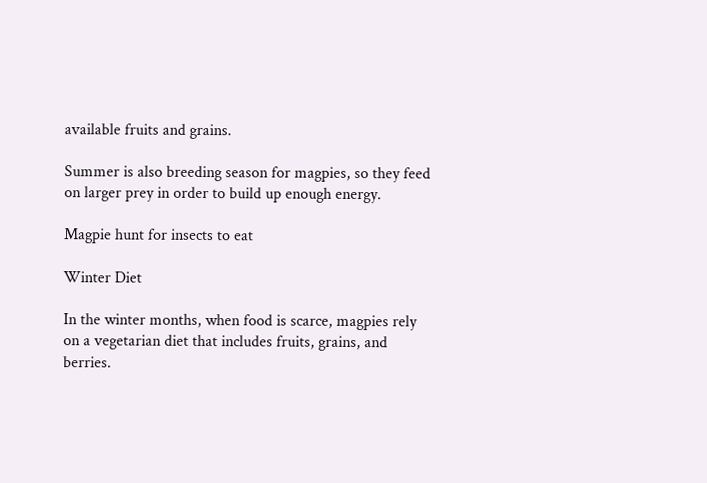available fruits and grains.

Summer is also breeding season for magpies, so they feed on larger prey in order to build up enough energy.

Magpie hunt for insects to eat

Winter Diet

In the winter months, when food is scarce, magpies rely on a vegetarian diet that includes fruits, grains, and berries.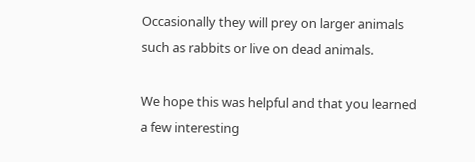Occasionally they will prey on larger animals such as rabbits or live on dead animals.

We hope this was helpful and that you learned a few interesting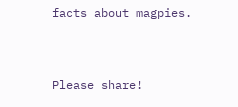facts about magpies.


Please share!